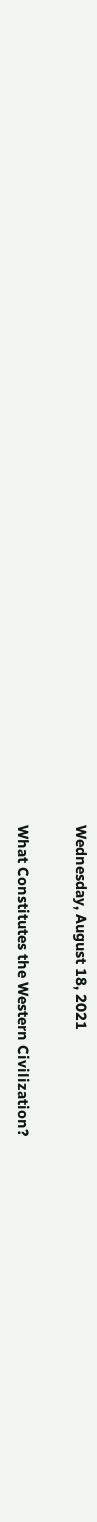Wednesday, August 18, 2021

What Constitutes the Western Civilization?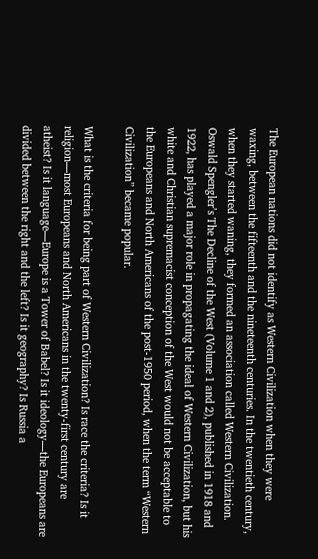The European nations did not identify as Western Civilization when they were waxing, between the fifteenth and the nineteenth centuries. In the twentieth century, when they started waning, they formed an association called Western Civilization. Oswald Spengler’s The Decline of the West (Volume 1 and 2), published in 1918 and 1922, has played a major role in propagating the ideal of Western Civilization, but his white and Christian supremacist conception of the West would not be acceptable to the Europeans and North Americans of the post-1950 period, when the term “Western Civilization” became popular.

What is the criteria for being part of Western Civilization? Is race the criteria? Is it religion—most Europeans and North Americans in the twenty-first century are atheist? Is it language—Europe is a Tower of Babel? Is it ideology—the Europeans are divided between the right and the left? Is it geography? Is Russia a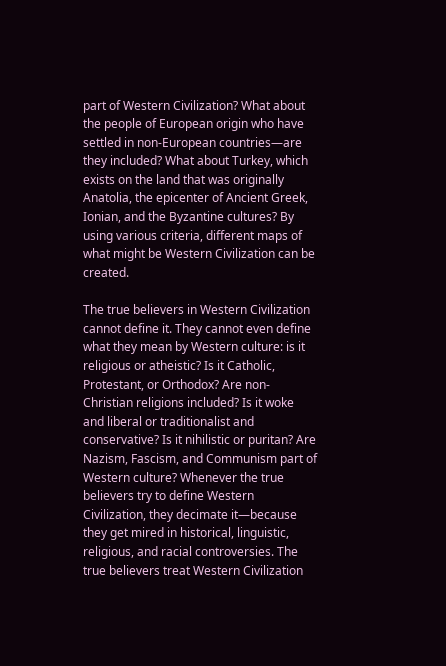part of Western Civilization? What about the people of European origin who have settled in non-European countries—are they included? What about Turkey, which exists on the land that was originally Anatolia, the epicenter of Ancient Greek, Ionian, and the Byzantine cultures? By using various criteria, different maps of what might be Western Civilization can be created.

The true believers in Western Civilization cannot define it. They cannot even define what they mean by Western culture: is it religious or atheistic? Is it Catholic, Protestant, or Orthodox? Are non-Christian religions included? Is it woke and liberal or traditionalist and conservative? Is it nihilistic or puritan? Are Nazism, Fascism, and Communism part of Western culture? Whenever the true believers try to define Western Civilization, they decimate it—because they get mired in historical, linguistic, religious, and racial controversies. The true believers treat Western Civilization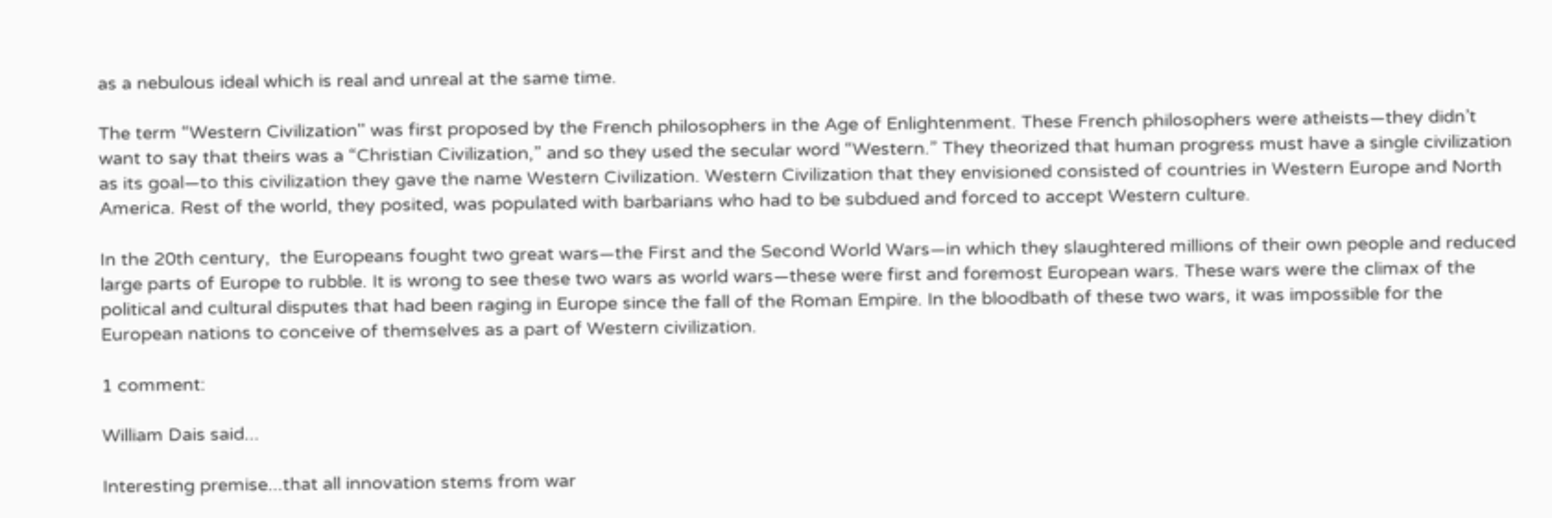as a nebulous ideal which is real and unreal at the same time.

The term “Western Civilization'' was first proposed by the French philosophers in the Age of Enlightenment. These French philosophers were atheists—they didn’t want to say that theirs was a “Christian Civilization,” and so they used the secular word “Western.” They theorized that human progress must have a single civilization as its goal—to this civilization they gave the name Western Civilization. Western Civilization that they envisioned consisted of countries in Western Europe and North America. Rest of the world, they posited, was populated with barbarians who had to be subdued and forced to accept Western culture.

In the 20th century,  the Europeans fought two great wars—the First and the Second World Wars—in which they slaughtered millions of their own people and reduced large parts of Europe to rubble. It is wrong to see these two wars as world wars—these were first and foremost European wars. These wars were the climax of the political and cultural disputes that had been raging in Europe since the fall of the Roman Empire. In the bloodbath of these two wars, it was impossible for the European nations to conceive of themselves as a part of Western civilization.

1 comment:

William Dais said...

Interesting premise...that all innovation stems from war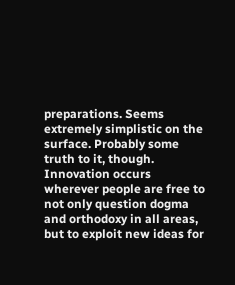preparations. Seems extremely simplistic on the surface. Probably some truth to it, though. Innovation occurs wherever people are free to not only question dogma and orthodoxy in all areas, but to exploit new ideas for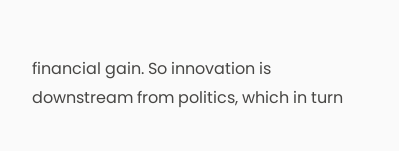financial gain. So innovation is downstream from politics, which in turn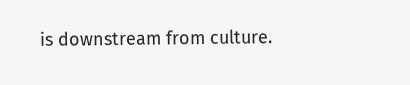is downstream from culture.